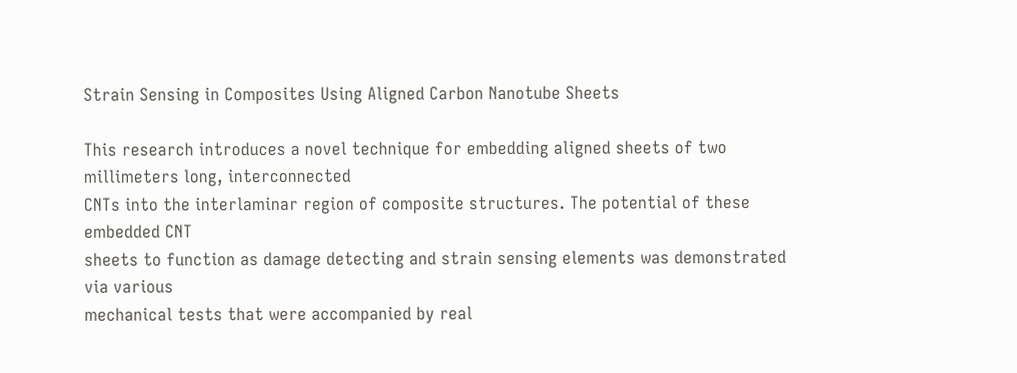Strain Sensing in Composites Using Aligned Carbon Nanotube Sheets

This research introduces a novel technique for embedding aligned sheets of two millimeters long, interconnected
CNTs into the interlaminar region of composite structures. The potential of these embedded CNT
sheets to function as damage detecting and strain sensing elements was demonstrated via various
mechanical tests that were accompanied by real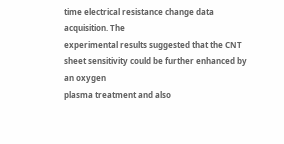time electrical resistance change data acquisition. The
experimental results suggested that the CNT sheet sensitivity could be further enhanced by an oxygen
plasma treatment and also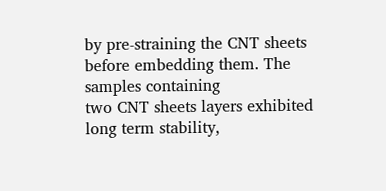by pre-straining the CNT sheets before embedding them. The samples containing
two CNT sheets layers exhibited long term stability,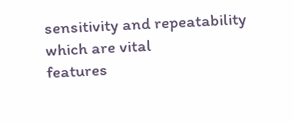sensitivity and repeatability which are vital
features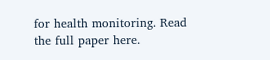for health monitoring. Read the full paper here.